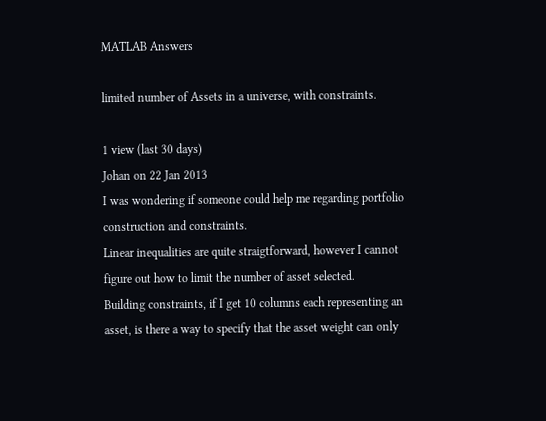MATLAB Answers

limited number of Assets in a universe, with constraints.

1 view (last 30 days)
Johan on 22 Jan 2013
I was wondering if someone could help me regarding portfolio construction and constraints.
Linear inequalities are quite straigtforward, however I cannot figure out how to limit the number of asset selected.
Building constraints, if I get 10 columns each representing an asset, is there a way to specify that the asset weight can only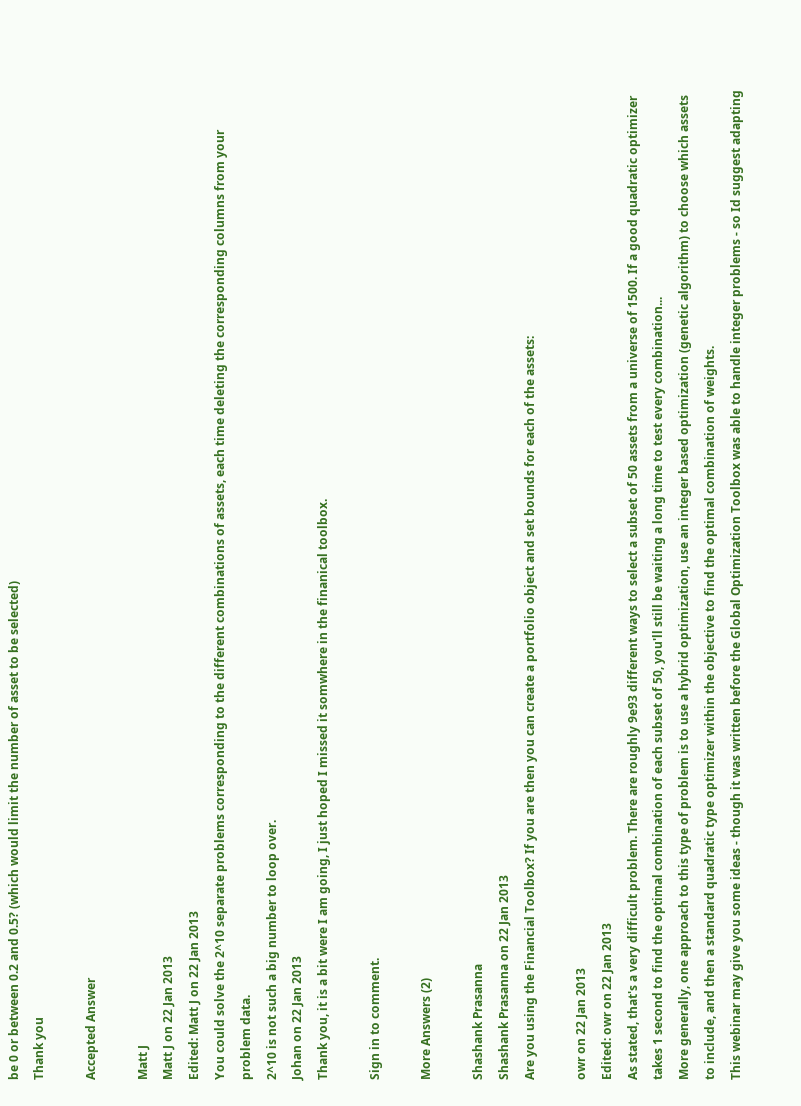be 0 or between 0.2 and 0.5? (which would limit the number of asset to be selected)
Thank you

Accepted Answer

Matt J
Matt J on 22 Jan 2013
Edited: Matt J on 22 Jan 2013
You could solve the 2^10 separate problems corresponding to the different combinations of assets, each time deleting the corresponding columns from your problem data.
2^10 is not such a big number to loop over.
Johan on 22 Jan 2013
Thank you, it is a bit were I am going, I just hoped I missed it somwhere in the finanical toolbox.

Sign in to comment.

More Answers (2)

Shashank Prasanna
Shashank Prasanna on 22 Jan 2013
Are you using the Financial Toolbox? If you are then you can create a portfolio object and set bounds for each of the assets:

owr on 22 Jan 2013
Edited: owr on 22 Jan 2013
As stated, that's a very difficult problem. There are roughly 9e93 different ways to select a subset of 50 assets from a universe of 1500. If a good quadratic optimizer takes 1 second to find the optimal combination of each subset of 50, you'll still be waiting a long time to test every combination...
More generally, one approach to this type of problem is to use a hybrid optimization, use an integer based optimization (genetic algorithm) to choose which assets to include, and then a standard quadratic type optimizer within the objective to find the optimal combination of weights.
This webinar may give you some ideas - though it was written before the Global Optimization Toolbox was able to handle integer problems - so Id suggest adapting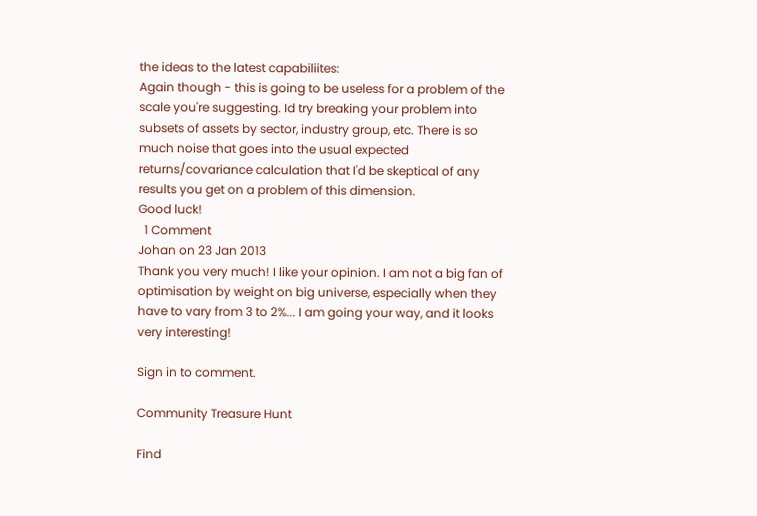the ideas to the latest capabiliites:
Again though - this is going to be useless for a problem of the scale you're suggesting. Id try breaking your problem into subsets of assets by sector, industry group, etc. There is so much noise that goes into the usual expected returns/covariance calculation that I'd be skeptical of any results you get on a problem of this dimension.
Good luck!
  1 Comment
Johan on 23 Jan 2013
Thank you very much! I like your opinion. I am not a big fan of optimisation by weight on big universe, especially when they have to vary from 3 to 2%... I am going your way, and it looks very interesting!

Sign in to comment.

Community Treasure Hunt

Find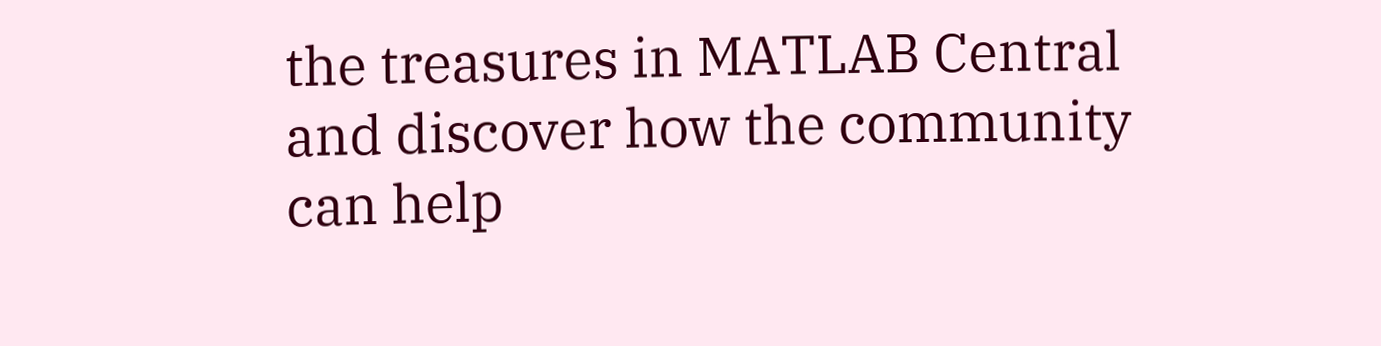the treasures in MATLAB Central and discover how the community can help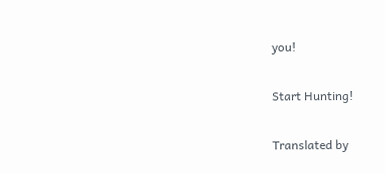you!

Start Hunting!

Translated by